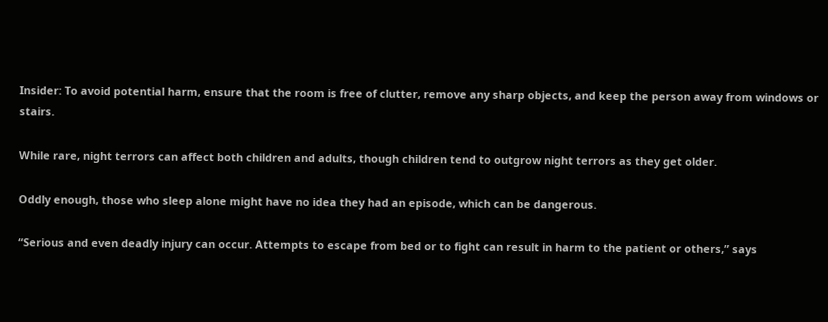Insider: To avoid potential harm, ensure that the room is free of clutter, remove any sharp objects, and keep the person away from windows or stairs.

While rare, night terrors can affect both children and adults, though children tend to outgrow night terrors as they get older.

Oddly enough, those who sleep alone might have no idea they had an episode, which can be dangerous.

“Serious and even deadly injury can occur. Attempts to escape from bed or to fight can result in harm to the patient or others,” says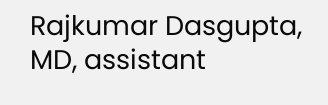Rajkumar Dasgupta, MD, assistant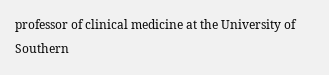professor of clinical medicine at the University of Southern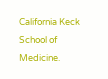California Keck School of Medicine.